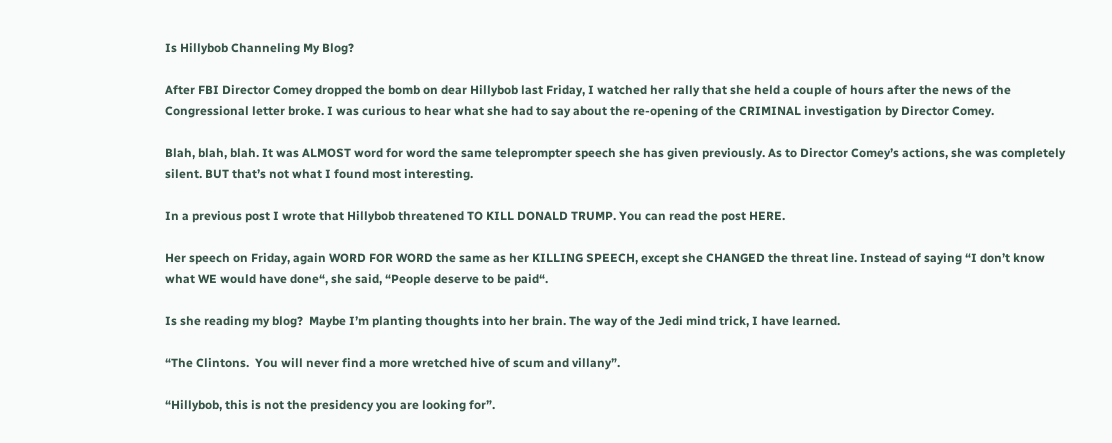Is Hillybob Channeling My Blog?

After FBI Director Comey dropped the bomb on dear Hillybob last Friday, I watched her rally that she held a couple of hours after the news of the Congressional letter broke. I was curious to hear what she had to say about the re-opening of the CRIMINAL investigation by Director Comey.

Blah, blah, blah. It was ALMOST word for word the same teleprompter speech she has given previously. As to Director Comey’s actions, she was completely silent. BUT that’s not what I found most interesting.

In a previous post I wrote that Hillybob threatened TO KILL DONALD TRUMP. You can read the post HERE.

Her speech on Friday, again WORD FOR WORD the same as her KILLING SPEECH, except she CHANGED the threat line. Instead of saying “I don’t know what WE would have done“, she said, “People deserve to be paid“.

Is she reading my blog?  Maybe I’m planting thoughts into her brain. The way of the Jedi mind trick, I have learned.

“The Clintons.  You will never find a more wretched hive of scum and villany”.

“Hillybob, this is not the presidency you are looking for”.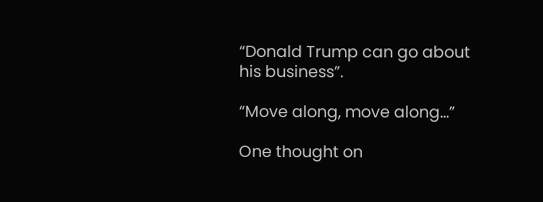“Donald Trump can go about his business”.

“Move along, move along…”

One thought on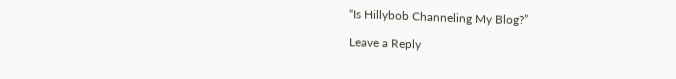“Is Hillybob Channeling My Blog?”

Leave a Reply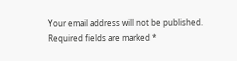Your email address will not be published. Required fields are marked *